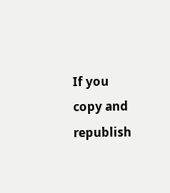If you copy and republish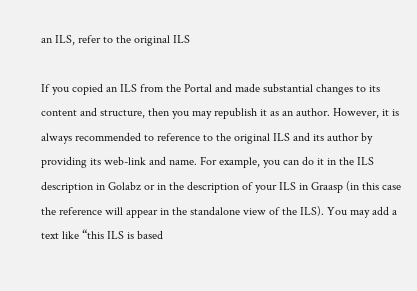an ILS, refer to the original ILS

If you copied an ILS from the Portal and made substantial changes to its content and structure, then you may republish it as an author. However, it is always recommended to reference to the original ILS and its author by providing its web-link and name. For example, you can do it in the ILS description in Golabz or in the description of your ILS in Graasp (in this case the reference will appear in the standalone view of the ILS). You may add a text like “this ILS is based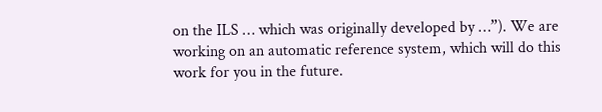on the ILS … which was originally developed by …”). We are working on an automatic reference system, which will do this work for you in the future.